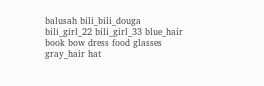balusah bili_bili_douga bili_girl_22 bili_girl_33 blue_hair book bow dress food glasses gray_hair hat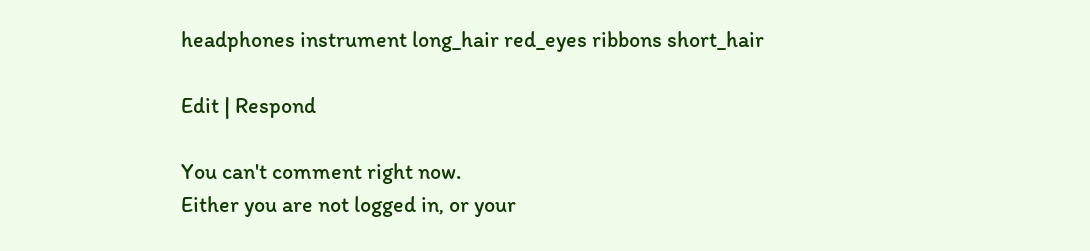headphones instrument long_hair red_eyes ribbons short_hair

Edit | Respond

You can't comment right now.
Either you are not logged in, or your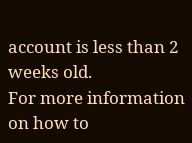account is less than 2 weeks old.
For more information on how to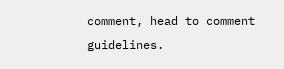comment, head to comment guidelines.